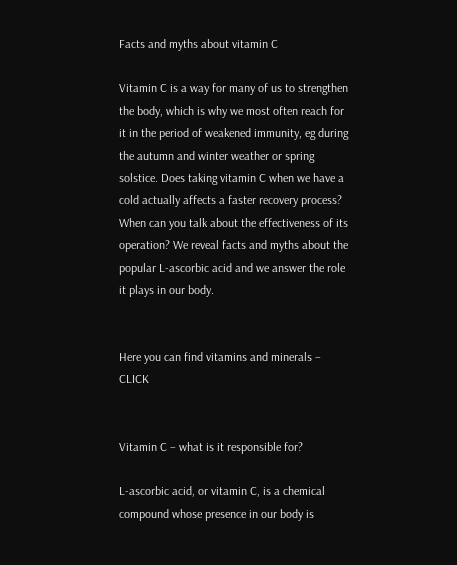Facts and myths about vitamin C

Vitamin C is a way for many of us to strengthen the body, which is why we most often reach for it in the period of weakened immunity, eg during the autumn and winter weather or spring solstice. Does taking vitamin C when we have a cold actually affects a faster recovery process? When can you talk about the effectiveness of its operation? We reveal facts and myths about the popular L-ascorbic acid and we answer the role it plays in our body.


Here you can find vitamins and minerals – CLICK


Vitamin C – what is it responsible for?

L-ascorbic acid, or vitamin C, is a chemical compound whose presence in our body is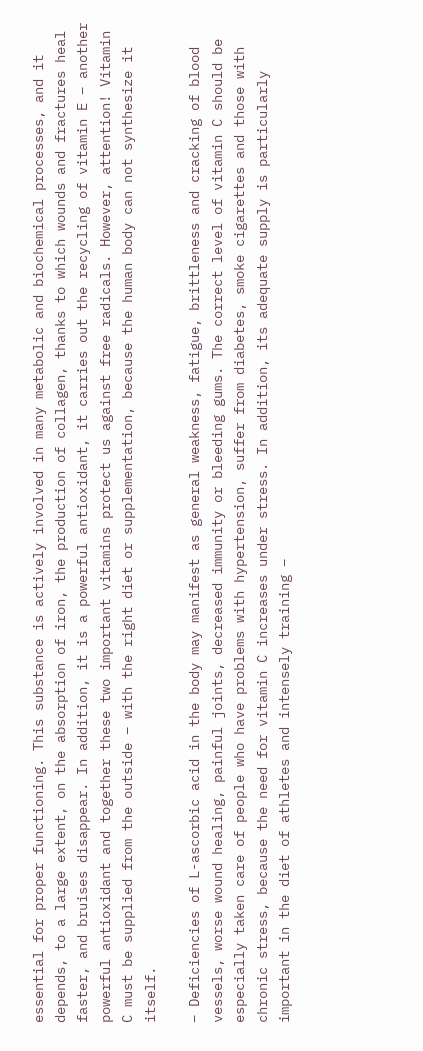essential for proper functioning. This substance is actively involved in many metabolic and biochemical processes, and it depends, to a large extent, on the absorption of iron, the production of collagen, thanks to which wounds and fractures heal faster, and bruises disappear. In addition, it is a powerful antioxidant, it carries out the recycling of vitamin E – another powerful antioxidant and together these two important vitamins protect us against free radicals. However, attention! Vitamin C must be supplied from the outside – with the right diet or supplementation, because the human body can not synthesize it itself.

– Deficiencies of L-ascorbic acid in the body may manifest as general weakness, fatigue, brittleness and cracking of blood vessels, worse wound healing, painful joints, decreased immunity or bleeding gums. The correct level of vitamin C should be especially taken care of people who have problems with hypertension, suffer from diabetes, smoke cigarettes and those with chronic stress, because the need for vitamin C increases under stress. In addition, its adequate supply is particularly important in the diet of athletes and intensely training –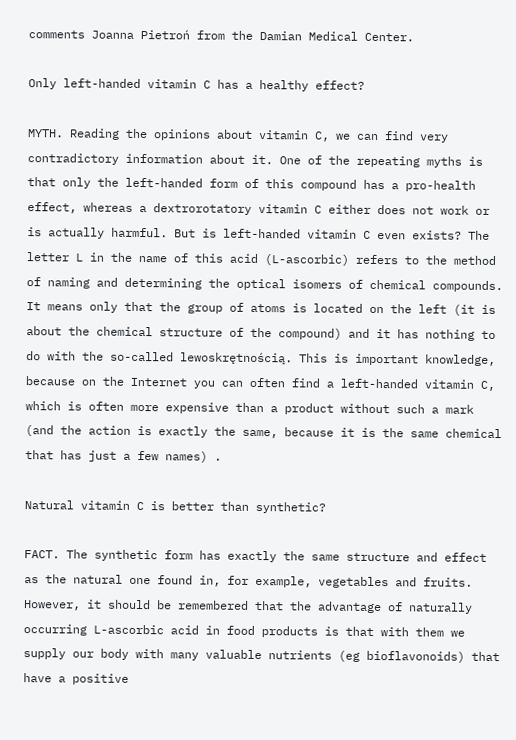comments Joanna Pietroń from the Damian Medical Center.

Only left-handed vitamin C has a healthy effect?

MYTH. Reading the opinions about vitamin C, we can find very contradictory information about it. One of the repeating myths is that only the left-handed form of this compound has a pro-health effect, whereas a dextrorotatory vitamin C either does not work or is actually harmful. But is left-handed vitamin C even exists? The letter L in the name of this acid (L-ascorbic) refers to the method of naming and determining the optical isomers of chemical compounds. It means only that the group of atoms is located on the left (it is about the chemical structure of the compound) and it has nothing to do with the so-called lewoskrętnością. This is important knowledge, because on the Internet you can often find a left-handed vitamin C, which is often more expensive than a product without such a mark (and the action is exactly the same, because it is the same chemical that has just a few names) .

Natural vitamin C is better than synthetic?

FACT. The synthetic form has exactly the same structure and effect as the natural one found in, for example, vegetables and fruits. However, it should be remembered that the advantage of naturally occurring L-ascorbic acid in food products is that with them we supply our body with many valuable nutrients (eg bioflavonoids) that have a positive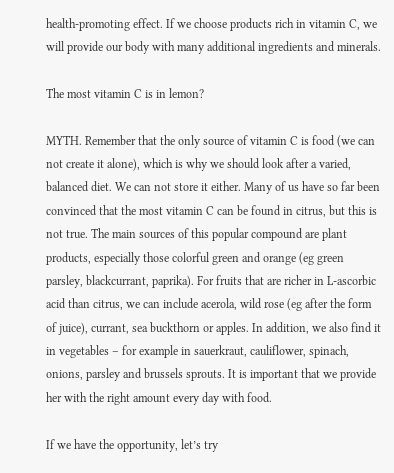health-promoting effect. If we choose products rich in vitamin C, we will provide our body with many additional ingredients and minerals.

The most vitamin C is in lemon?

MYTH. Remember that the only source of vitamin C is food (we can not create it alone), which is why we should look after a varied, balanced diet. We can not store it either. Many of us have so far been convinced that the most vitamin C can be found in citrus, but this is not true. The main sources of this popular compound are plant products, especially those colorful green and orange (eg green parsley, blackcurrant, paprika). For fruits that are richer in L-ascorbic acid than citrus, we can include acerola, wild rose (eg after the form of juice), currant, sea buckthorn or apples. In addition, we also find it in vegetables – for example in sauerkraut, cauliflower, spinach, onions, parsley and brussels sprouts. It is important that we provide her with the right amount every day with food.

If we have the opportunity, let’s try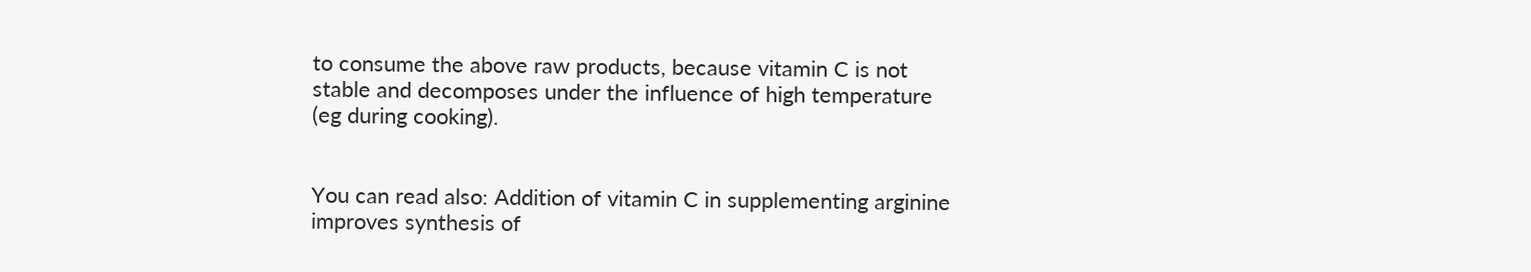to consume the above raw products, because vitamin C is not stable and decomposes under the influence of high temperature (eg during cooking).


You can read also: Addition of vitamin C in supplementing arginine improves synthesis of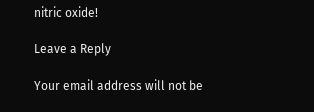nitric oxide!

Leave a Reply

Your email address will not be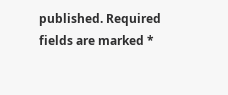published. Required fields are marked *